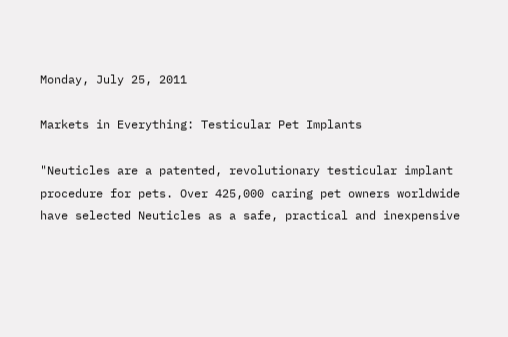Monday, July 25, 2011

Markets in Everything: Testicular Pet Implants

"Neuticles are a patented, revolutionary testicular implant procedure for pets. Over 425,000 caring pet owners worldwide have selected Neuticles as a safe, practical and inexpensive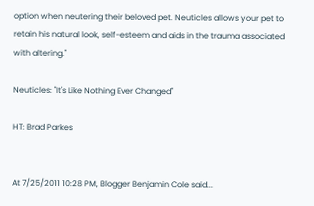option when neutering their beloved pet. Neuticles allows your pet to retain his natural look, self-esteem and aids in the trauma associated with altering."

Neuticles: "It's Like Nothing Ever Changed"

HT: Brad Parkes


At 7/25/2011 10:28 PM, Blogger Benjamin Cole said...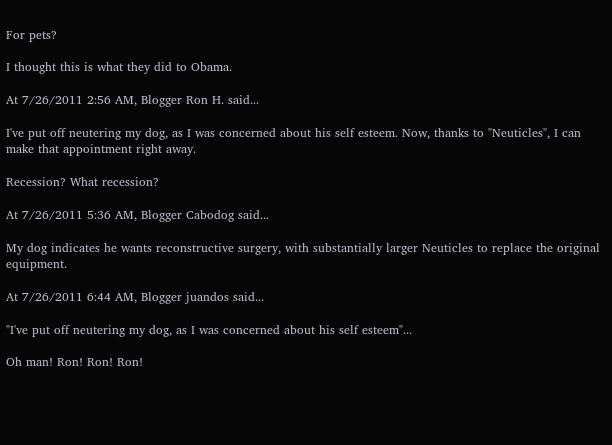For pets?

I thought this is what they did to Obama.

At 7/26/2011 2:56 AM, Blogger Ron H. said...

I've put off neutering my dog, as I was concerned about his self esteem. Now, thanks to "Neuticles", I can make that appointment right away.

Recession? What recession?

At 7/26/2011 5:36 AM, Blogger Cabodog said...

My dog indicates he wants reconstructive surgery, with substantially larger Neuticles to replace the original equipment.

At 7/26/2011 6:44 AM, Blogger juandos said...

"I've put off neutering my dog, as I was concerned about his self esteem"...

Oh man! Ron! Ron! Ron!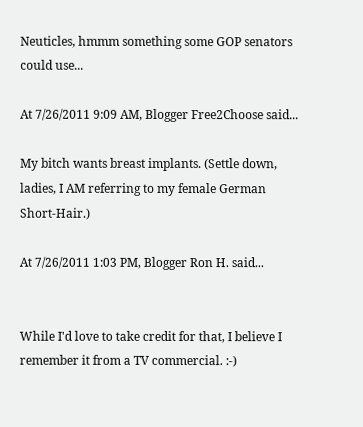Neuticles, hmmm something some GOP senators could use...

At 7/26/2011 9:09 AM, Blogger Free2Choose said...

My bitch wants breast implants. (Settle down, ladies, I AM referring to my female German Short-Hair.)

At 7/26/2011 1:03 PM, Blogger Ron H. said...


While I'd love to take credit for that, I believe I remember it from a TV commercial. :-)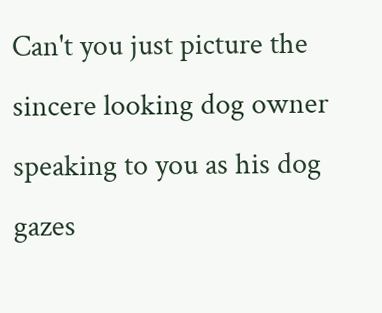Can't you just picture the sincere looking dog owner speaking to you as his dog gazes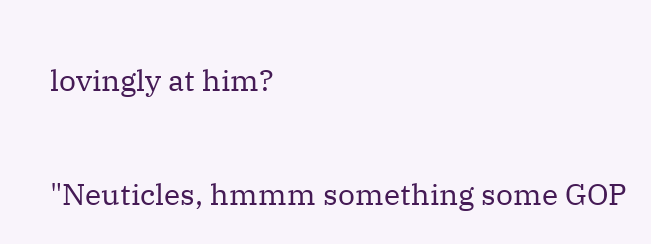lovingly at him?

"Neuticles, hmmm something some GOP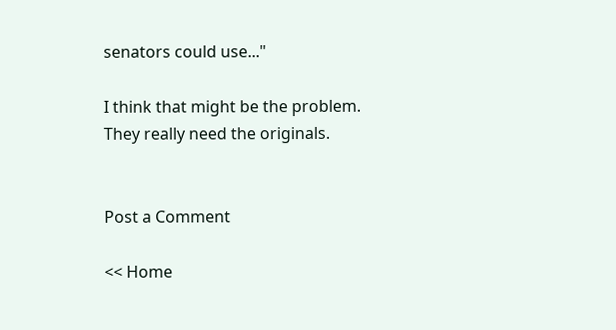senators could use..."

I think that might be the problem. They really need the originals.


Post a Comment

<< Home